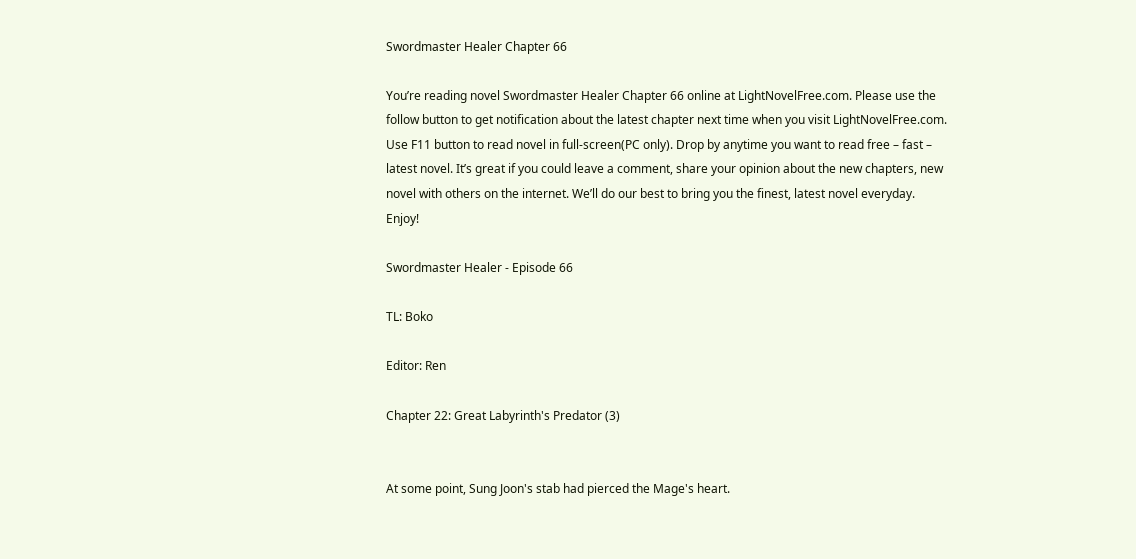Swordmaster Healer Chapter 66

You’re reading novel Swordmaster Healer Chapter 66 online at LightNovelFree.com. Please use the follow button to get notification about the latest chapter next time when you visit LightNovelFree.com. Use F11 button to read novel in full-screen(PC only). Drop by anytime you want to read free – fast – latest novel. It’s great if you could leave a comment, share your opinion about the new chapters, new novel with others on the internet. We’ll do our best to bring you the finest, latest novel everyday. Enjoy!

Swordmaster Healer - Episode 66

TL: Boko

Editor: Ren

Chapter 22: Great Labyrinth's Predator (3)


At some point, Sung Joon's stab had pierced the Mage's heart.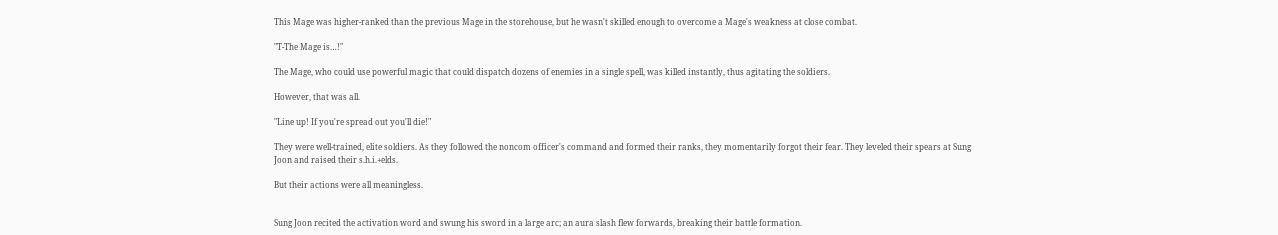This Mage was higher-ranked than the previous Mage in the storehouse, but he wasn't skilled enough to overcome a Mage's weakness at close combat.

"T-The Mage is…!"

The Mage, who could use powerful magic that could dispatch dozens of enemies in a single spell, was killed instantly, thus agitating the soldiers.

However, that was all.

"Line up! If you're spread out you'll die!"

They were well-trained, elite soldiers. As they followed the noncom officer's command and formed their ranks, they momentarily forgot their fear. They leveled their spears at Sung Joon and raised their s.h.i.+elds.

But their actions were all meaningless.


Sung Joon recited the activation word and swung his sword in a large arc; an aura slash flew forwards, breaking their battle formation.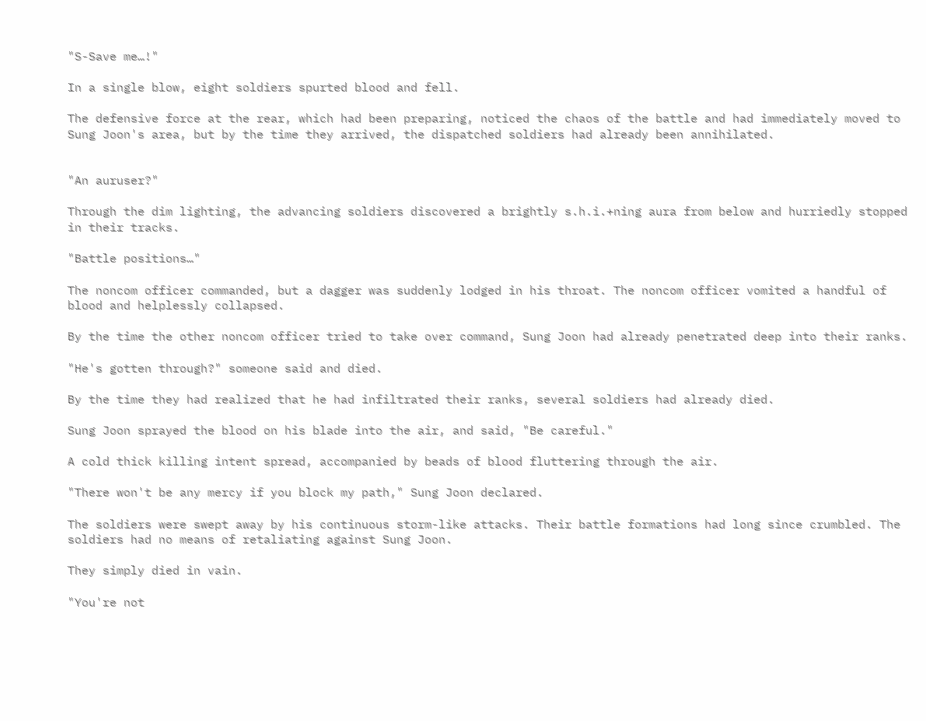"S-Save me…!"

In a single blow, eight soldiers spurted blood and fell.

The defensive force at the rear, which had been preparing, noticed the chaos of the battle and had immediately moved to Sung Joon's area, but by the time they arrived, the dispatched soldiers had already been annihilated.


"An auruser?"

Through the dim lighting, the advancing soldiers discovered a brightly s.h.i.+ning aura from below and hurriedly stopped in their tracks.

"Battle positions…"

The noncom officer commanded, but a dagger was suddenly lodged in his throat. The noncom officer vomited a handful of blood and helplessly collapsed.

By the time the other noncom officer tried to take over command, Sung Joon had already penetrated deep into their ranks.

"He's gotten through?" someone said and died.

By the time they had realized that he had infiltrated their ranks, several soldiers had already died.

Sung Joon sprayed the blood on his blade into the air, and said, "Be careful."

A cold thick killing intent spread, accompanied by beads of blood fluttering through the air.

"There won't be any mercy if you block my path," Sung Joon declared.

The soldiers were swept away by his continuous storm-like attacks. Their battle formations had long since crumbled. The soldiers had no means of retaliating against Sung Joon.

They simply died in vain.

"You're not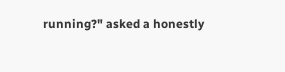running?" asked a honestly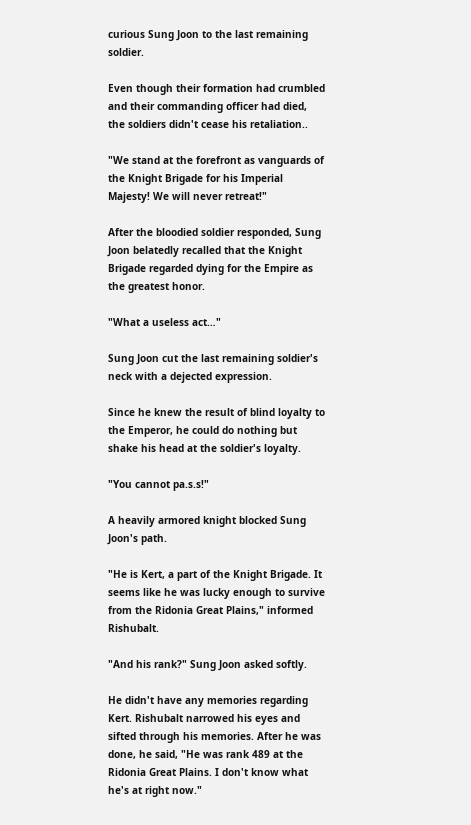curious Sung Joon to the last remaining soldier.

Even though their formation had crumbled and their commanding officer had died, the soldiers didn't cease his retaliation..

"We stand at the forefront as vanguards of the Knight Brigade for his Imperial Majesty! We will never retreat!"

After the bloodied soldier responded, Sung Joon belatedly recalled that the Knight Brigade regarded dying for the Empire as the greatest honor.

"What a useless act…"

Sung Joon cut the last remaining soldier's neck with a dejected expression.

Since he knew the result of blind loyalty to the Emperor, he could do nothing but shake his head at the soldier's loyalty.

"You cannot pa.s.s!"

A heavily armored knight blocked Sung Joon's path.

"He is Kert, a part of the Knight Brigade. It seems like he was lucky enough to survive from the Ridonia Great Plains," informed Rishubalt.

"And his rank?" Sung Joon asked softly.

He didn't have any memories regarding Kert. Rishubalt narrowed his eyes and sifted through his memories. After he was done, he said, "He was rank 489 at the Ridonia Great Plains. I don't know what he's at right now."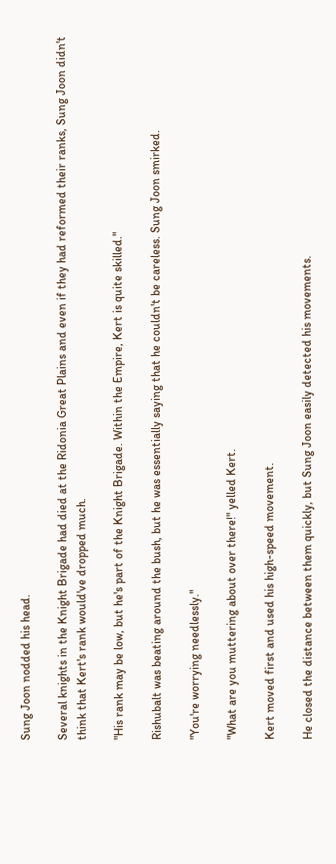Sung Joon nodded his head.

Several knights in the Knight Brigade had died at the Ridonia Great Plains and even if they had reformed their ranks, Sung Joon didn't think that Kert's rank would've dropped much.

"His rank may be low, but he's part of the Knight Brigade. Within the Empire, Kert is quite skilled."

Rishubalt was beating around the bush, but he was essentially saying that he couldn't be careless. Sung Joon smirked.

"You're worrying needlessly."

"What are you muttering about over there!" yelled Kert.

Kert moved first and used his high-speed movement.

He closed the distance between them quickly, but Sung Joon easily detected his movements.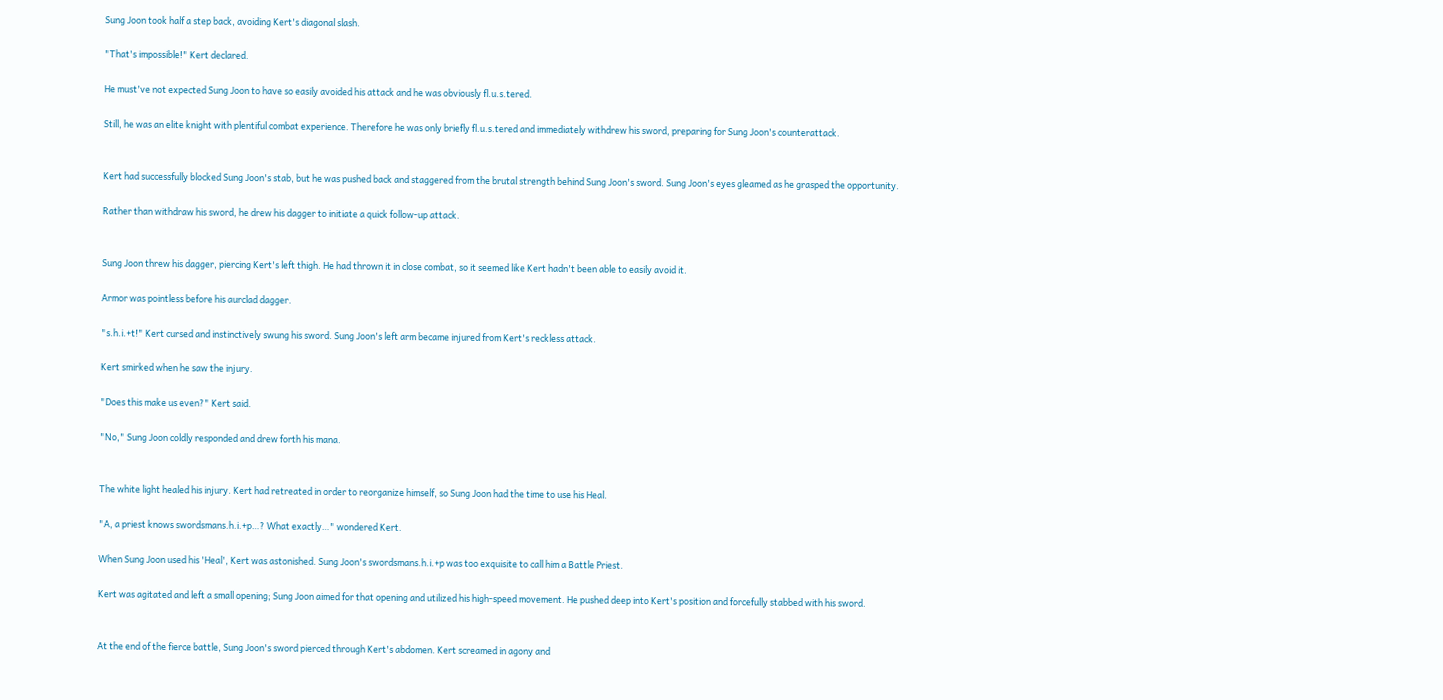Sung Joon took half a step back, avoiding Kert's diagonal slash.

"That's impossible!" Kert declared.

He must've not expected Sung Joon to have so easily avoided his attack and he was obviously fl.u.s.tered.

Still, he was an elite knight with plentiful combat experience. Therefore he was only briefly fl.u.s.tered and immediately withdrew his sword, preparing for Sung Joon's counterattack.


Kert had successfully blocked Sung Joon's stab, but he was pushed back and staggered from the brutal strength behind Sung Joon's sword. Sung Joon's eyes gleamed as he grasped the opportunity.

Rather than withdraw his sword, he drew his dagger to initiate a quick follow-up attack.


Sung Joon threw his dagger, piercing Kert's left thigh. He had thrown it in close combat, so it seemed like Kert hadn't been able to easily avoid it.

Armor was pointless before his aurclad dagger.

"s.h.i.+t!" Kert cursed and instinctively swung his sword. Sung Joon's left arm became injured from Kert's reckless attack.

Kert smirked when he saw the injury.

"Does this make us even?" Kert said.

"No," Sung Joon coldly responded and drew forth his mana.


The white light healed his injury. Kert had retreated in order to reorganize himself, so Sung Joon had the time to use his Heal.

"A, a priest knows swordsmans.h.i.+p…? What exactly…" wondered Kert.

When Sung Joon used his 'Heal', Kert was astonished. Sung Joon's swordsmans.h.i.+p was too exquisite to call him a Battle Priest.

Kert was agitated and left a small opening; Sung Joon aimed for that opening and utilized his high-speed movement. He pushed deep into Kert's position and forcefully stabbed with his sword.


At the end of the fierce battle, Sung Joon's sword pierced through Kert's abdomen. Kert screamed in agony and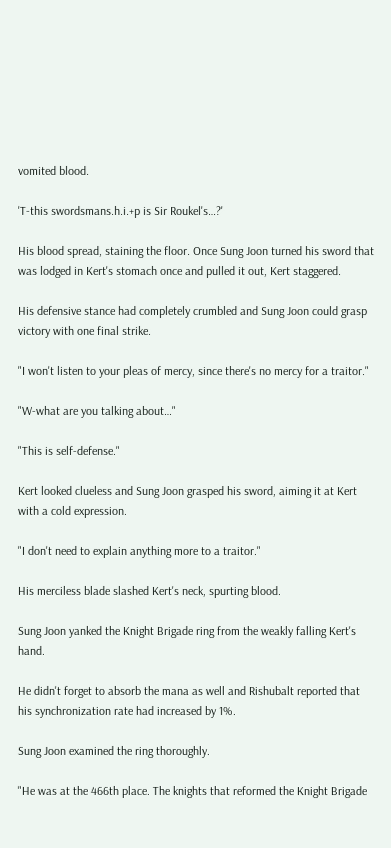vomited blood.

'T-this swordsmans.h.i.+p is Sir Roukel's…?'

His blood spread, staining the floor. Once Sung Joon turned his sword that was lodged in Kert's stomach once and pulled it out, Kert staggered.

His defensive stance had completely crumbled and Sung Joon could grasp victory with one final strike.

"I won't listen to your pleas of mercy, since there's no mercy for a traitor."

"W-what are you talking about…"

"This is self-defense."

Kert looked clueless and Sung Joon grasped his sword, aiming it at Kert with a cold expression.

"I don't need to explain anything more to a traitor."

His merciless blade slashed Kert's neck, spurting blood.

Sung Joon yanked the Knight Brigade ring from the weakly falling Kert's hand.

He didn't forget to absorb the mana as well and Rishubalt reported that his synchronization rate had increased by 1%.

Sung Joon examined the ring thoroughly.

"He was at the 466th place. The knights that reformed the Knight Brigade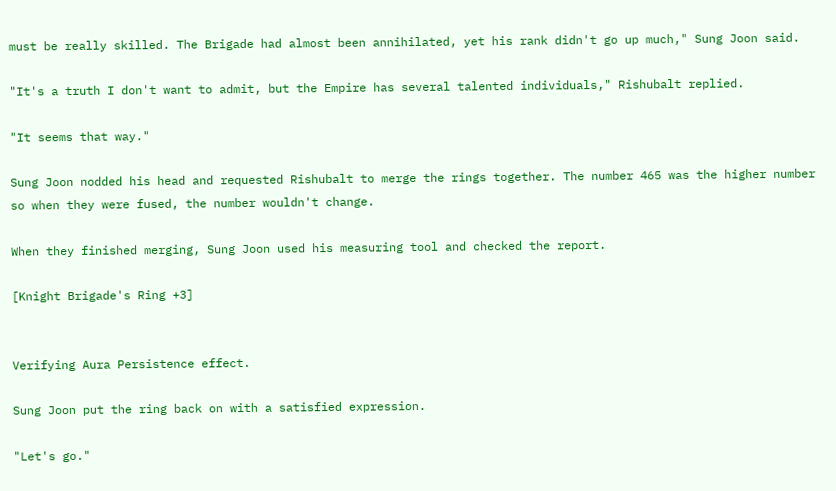must be really skilled. The Brigade had almost been annihilated, yet his rank didn't go up much," Sung Joon said.

"It's a truth I don't want to admit, but the Empire has several talented individuals," Rishubalt replied.

"It seems that way."

Sung Joon nodded his head and requested Rishubalt to merge the rings together. The number 465 was the higher number so when they were fused, the number wouldn't change.

When they finished merging, Sung Joon used his measuring tool and checked the report.

[Knight Brigade's Ring +3]


Verifying Aura Persistence effect.

Sung Joon put the ring back on with a satisfied expression.

"Let's go."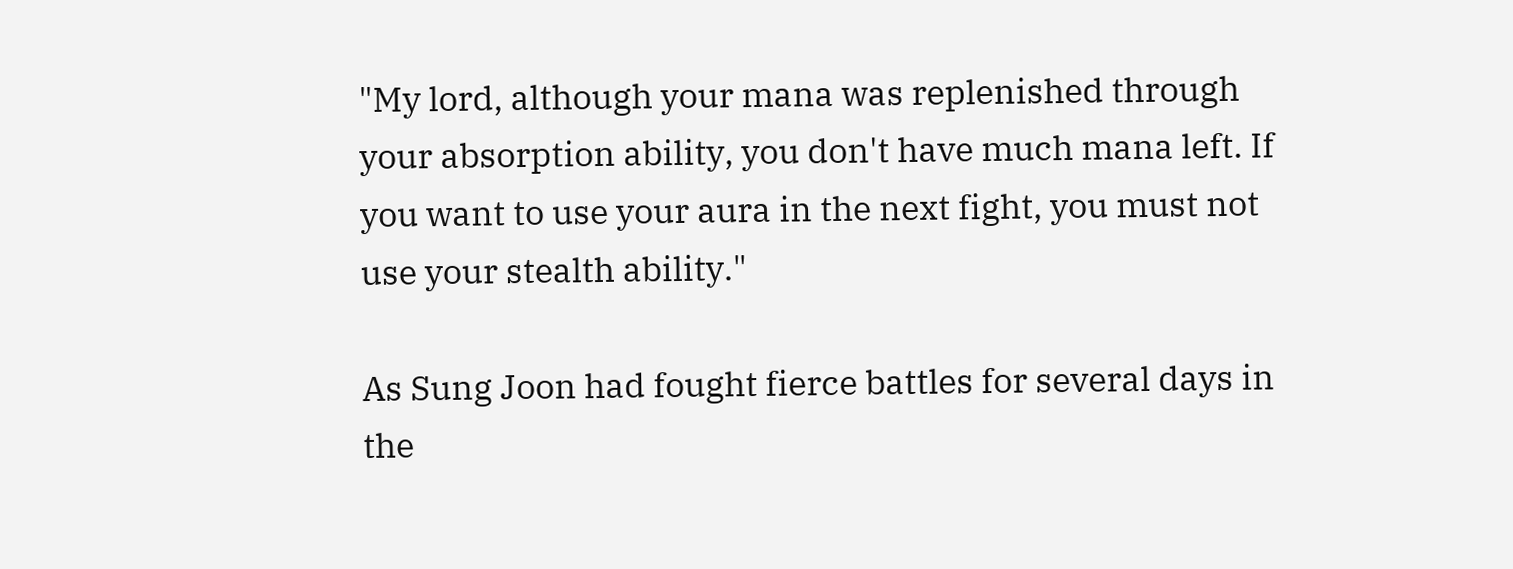"My lord, although your mana was replenished through your absorption ability, you don't have much mana left. If you want to use your aura in the next fight, you must not use your stealth ability."

As Sung Joon had fought fierce battles for several days in the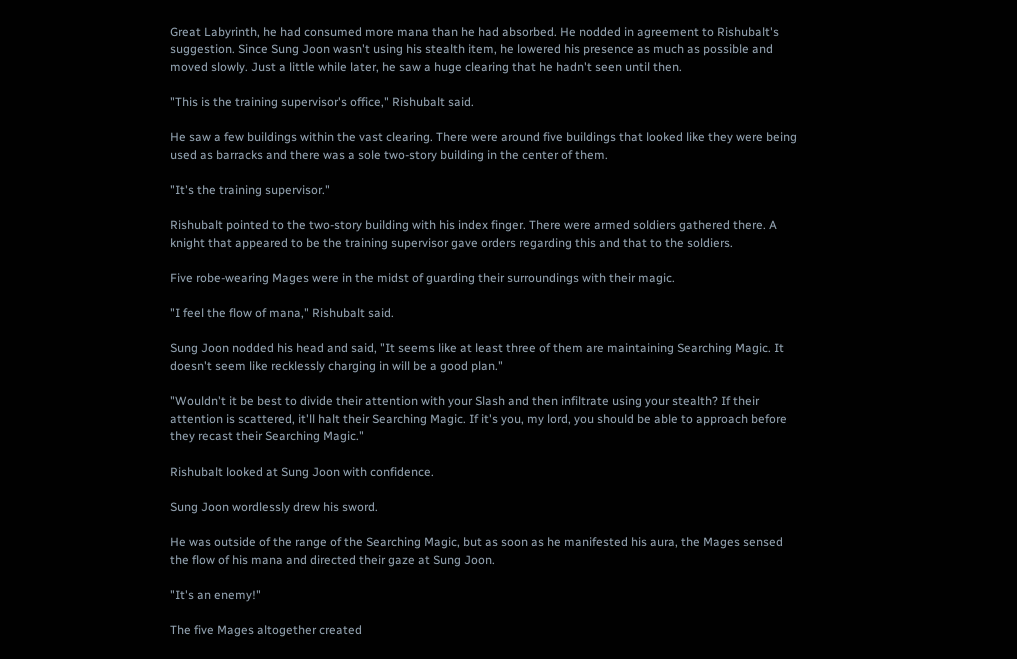Great Labyrinth, he had consumed more mana than he had absorbed. He nodded in agreement to Rishubalt's suggestion. Since Sung Joon wasn't using his stealth item, he lowered his presence as much as possible and moved slowly. Just a little while later, he saw a huge clearing that he hadn't seen until then.

"This is the training supervisor's office," Rishubalt said.

He saw a few buildings within the vast clearing. There were around five buildings that looked like they were being used as barracks and there was a sole two-story building in the center of them.

"It's the training supervisor."

Rishubalt pointed to the two-story building with his index finger. There were armed soldiers gathered there. A knight that appeared to be the training supervisor gave orders regarding this and that to the soldiers.

Five robe-wearing Mages were in the midst of guarding their surroundings with their magic.

"I feel the flow of mana," Rishubalt said.

Sung Joon nodded his head and said, "It seems like at least three of them are maintaining Searching Magic. It doesn't seem like recklessly charging in will be a good plan."

"Wouldn't it be best to divide their attention with your Slash and then infiltrate using your stealth? If their attention is scattered, it'll halt their Searching Magic. If it's you, my lord, you should be able to approach before they recast their Searching Magic."

Rishubalt looked at Sung Joon with confidence.

Sung Joon wordlessly drew his sword.

He was outside of the range of the Searching Magic, but as soon as he manifested his aura, the Mages sensed the flow of his mana and directed their gaze at Sung Joon.

"It's an enemy!"

The five Mages altogether created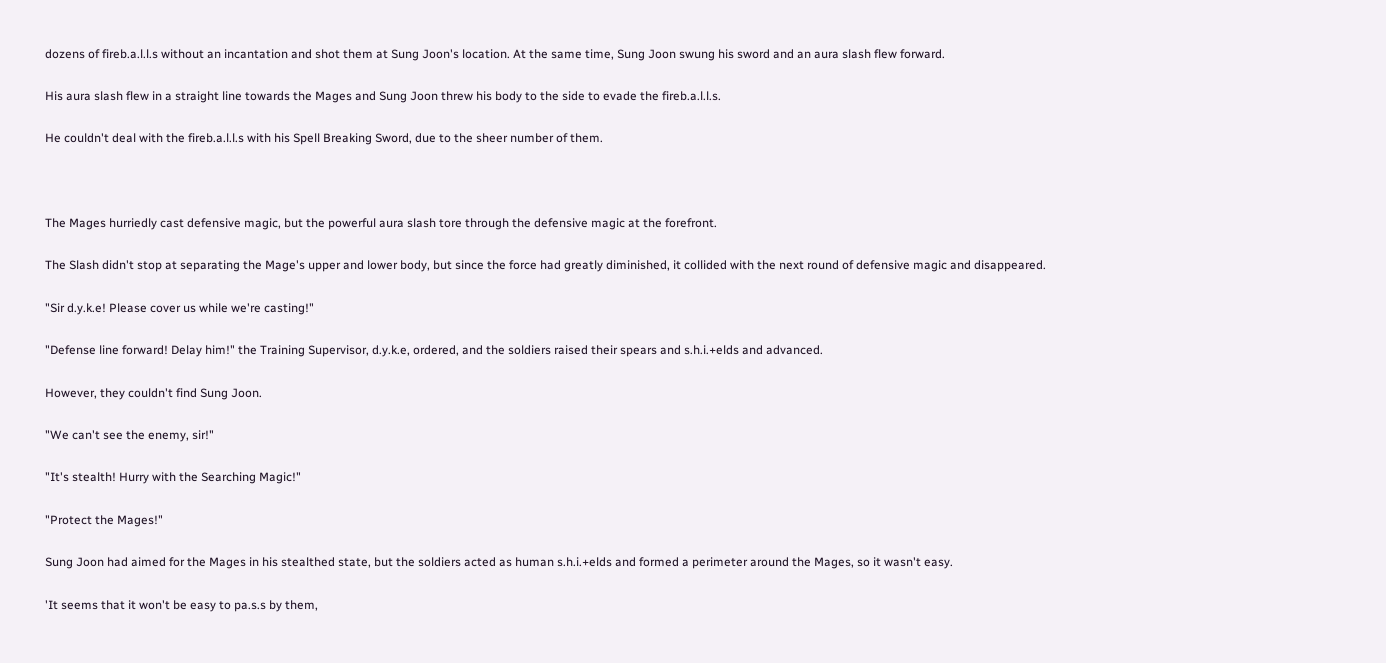dozens of fireb.a.l.l.s without an incantation and shot them at Sung Joon's location. At the same time, Sung Joon swung his sword and an aura slash flew forward.

His aura slash flew in a straight line towards the Mages and Sung Joon threw his body to the side to evade the fireb.a.l.l.s.

He couldn't deal with the fireb.a.l.l.s with his Spell Breaking Sword, due to the sheer number of them.



The Mages hurriedly cast defensive magic, but the powerful aura slash tore through the defensive magic at the forefront.

The Slash didn't stop at separating the Mage's upper and lower body, but since the force had greatly diminished, it collided with the next round of defensive magic and disappeared.

"Sir d.y.k.e! Please cover us while we're casting!"

"Defense line forward! Delay him!" the Training Supervisor, d.y.k.e, ordered, and the soldiers raised their spears and s.h.i.+elds and advanced.

However, they couldn't find Sung Joon.

"We can't see the enemy, sir!"

"It's stealth! Hurry with the Searching Magic!"

"Protect the Mages!"

Sung Joon had aimed for the Mages in his stealthed state, but the soldiers acted as human s.h.i.+elds and formed a perimeter around the Mages, so it wasn't easy.

'It seems that it won't be easy to pa.s.s by them,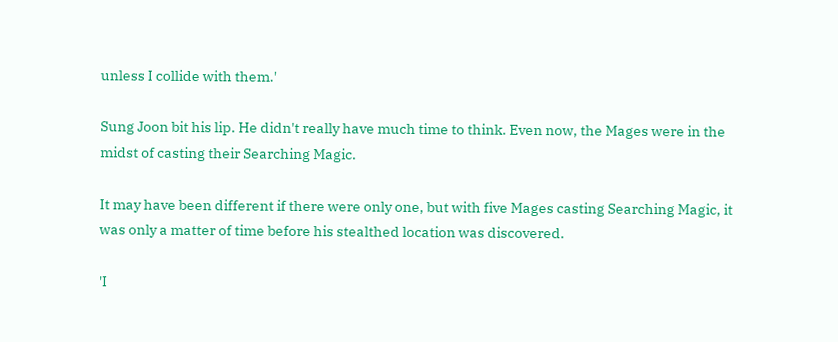unless I collide with them.'

Sung Joon bit his lip. He didn't really have much time to think. Even now, the Mages were in the midst of casting their Searching Magic.

It may have been different if there were only one, but with five Mages casting Searching Magic, it was only a matter of time before his stealthed location was discovered.

'I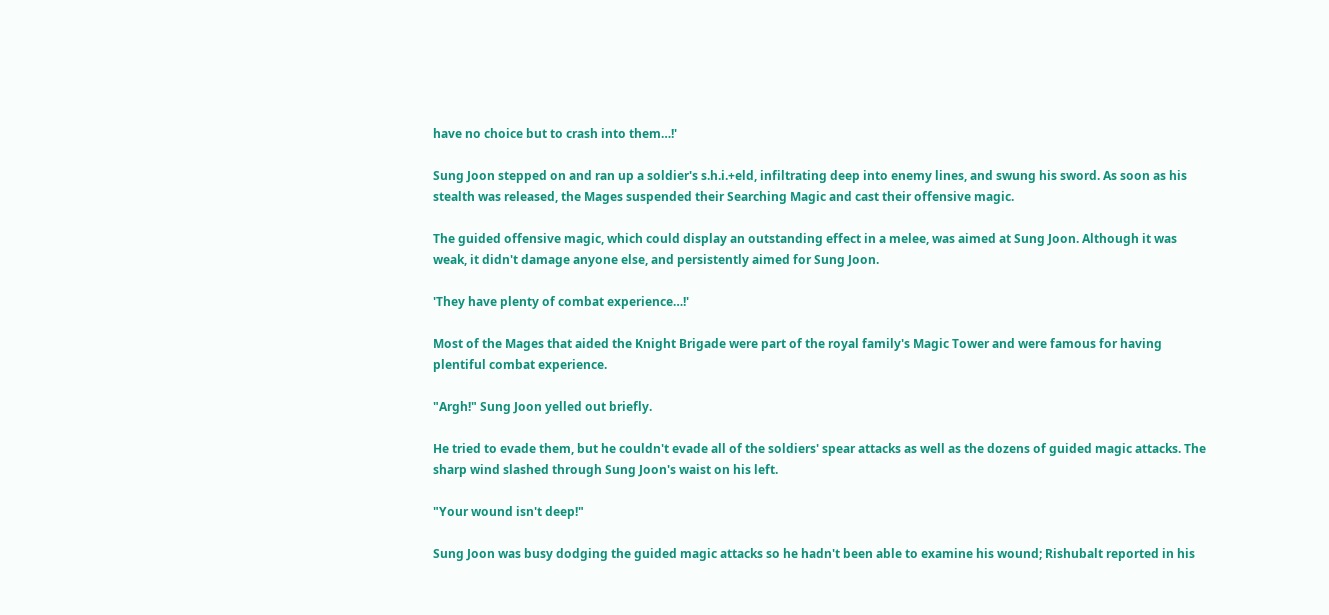have no choice but to crash into them…!'

Sung Joon stepped on and ran up a soldier's s.h.i.+eld, infiltrating deep into enemy lines, and swung his sword. As soon as his stealth was released, the Mages suspended their Searching Magic and cast their offensive magic.

The guided offensive magic, which could display an outstanding effect in a melee, was aimed at Sung Joon. Although it was weak, it didn't damage anyone else, and persistently aimed for Sung Joon.

'They have plenty of combat experience…!'

Most of the Mages that aided the Knight Brigade were part of the royal family's Magic Tower and were famous for having plentiful combat experience.

"Argh!" Sung Joon yelled out briefly.

He tried to evade them, but he couldn't evade all of the soldiers' spear attacks as well as the dozens of guided magic attacks. The sharp wind slashed through Sung Joon's waist on his left.

"Your wound isn't deep!"

Sung Joon was busy dodging the guided magic attacks so he hadn't been able to examine his wound; Rishubalt reported in his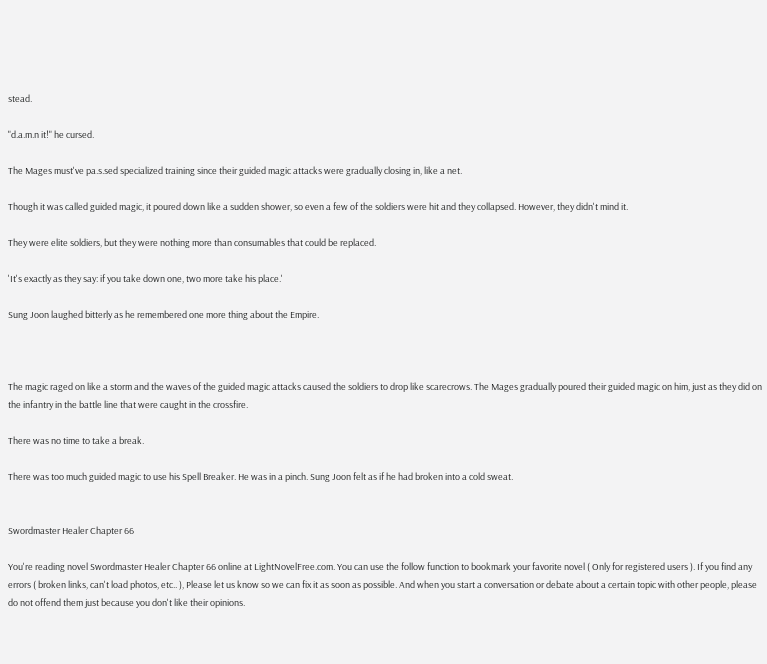stead.

"d.a.m.n it!" he cursed.

The Mages must've pa.s.sed specialized training since their guided magic attacks were gradually closing in, like a net.

Though it was called guided magic, it poured down like a sudden shower, so even a few of the soldiers were hit and they collapsed. However, they didn't mind it.

They were elite soldiers, but they were nothing more than consumables that could be replaced.

'It's exactly as they say: if you take down one, two more take his place.'

Sung Joon laughed bitterly as he remembered one more thing about the Empire.



The magic raged on like a storm and the waves of the guided magic attacks caused the soldiers to drop like scarecrows. The Mages gradually poured their guided magic on him, just as they did on the infantry in the battle line that were caught in the crossfire.

There was no time to take a break.

There was too much guided magic to use his Spell Breaker. He was in a pinch. Sung Joon felt as if he had broken into a cold sweat.


Swordmaster Healer Chapter 66

You're reading novel Swordmaster Healer Chapter 66 online at LightNovelFree.com. You can use the follow function to bookmark your favorite novel ( Only for registered users ). If you find any errors ( broken links, can't load photos, etc.. ), Please let us know so we can fix it as soon as possible. And when you start a conversation or debate about a certain topic with other people, please do not offend them just because you don't like their opinions.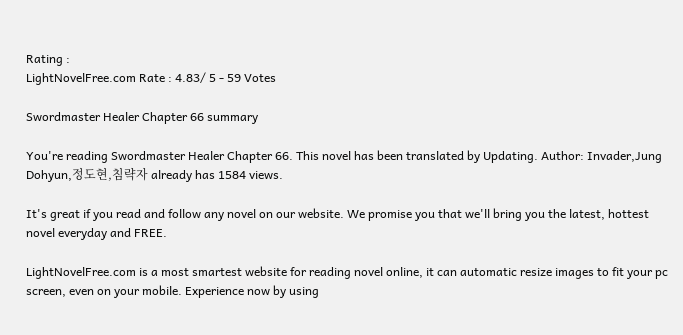Rating :
LightNovelFree.com Rate : 4.83/ 5 - 59 Votes

Swordmaster Healer Chapter 66 summary

You're reading Swordmaster Healer Chapter 66. This novel has been translated by Updating. Author: Invader,Jung Dohyun,정도현,침략자 already has 1584 views.

It's great if you read and follow any novel on our website. We promise you that we'll bring you the latest, hottest novel everyday and FREE.

LightNovelFree.com is a most smartest website for reading novel online, it can automatic resize images to fit your pc screen, even on your mobile. Experience now by using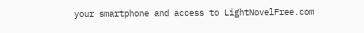your smartphone and access to LightNovelFree.com